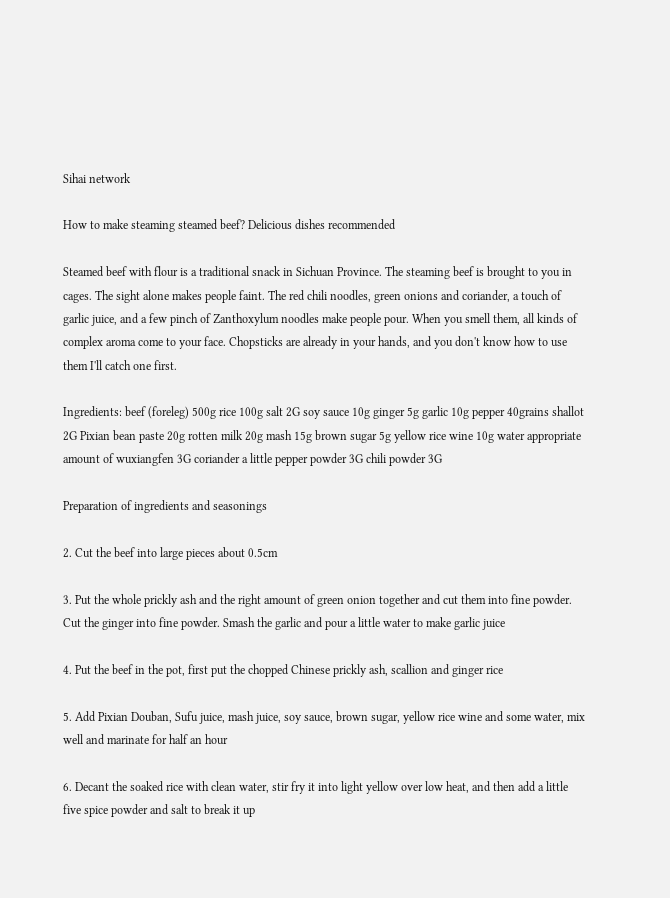Sihai network

How to make steaming steamed beef? Delicious dishes recommended

Steamed beef with flour is a traditional snack in Sichuan Province. The steaming beef is brought to you in cages. The sight alone makes people faint. The red chili noodles, green onions and coriander, a touch of garlic juice, and a few pinch of Zanthoxylum noodles make people pour. When you smell them, all kinds of complex aroma come to your face. Chopsticks are already in your hands, and you don't know how to use them I'll catch one first.

Ingredients: beef (foreleg) 500g rice 100g salt 2G soy sauce 10g ginger 5g garlic 10g pepper 40grains shallot 2G Pixian bean paste 20g rotten milk 20g mash 15g brown sugar 5g yellow rice wine 10g water appropriate amount of wuxiangfen 3G coriander a little pepper powder 3G chili powder 3G

Preparation of ingredients and seasonings

2. Cut the beef into large pieces about 0.5cm

3. Put the whole prickly ash and the right amount of green onion together and cut them into fine powder. Cut the ginger into fine powder. Smash the garlic and pour a little water to make garlic juice

4. Put the beef in the pot, first put the chopped Chinese prickly ash, scallion and ginger rice

5. Add Pixian Douban, Sufu juice, mash juice, soy sauce, brown sugar, yellow rice wine and some water, mix well and marinate for half an hour

6. Decant the soaked rice with clean water, stir fry it into light yellow over low heat, and then add a little five spice powder and salt to break it up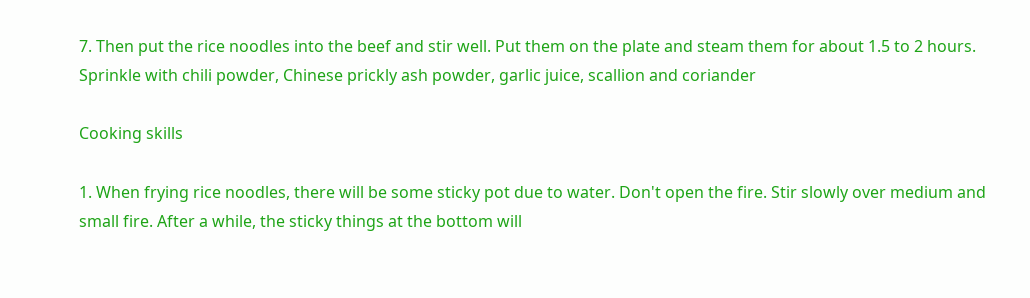7. Then put the rice noodles into the beef and stir well. Put them on the plate and steam them for about 1.5 to 2 hours. Sprinkle with chili powder, Chinese prickly ash powder, garlic juice, scallion and coriander

Cooking skills

1. When frying rice noodles, there will be some sticky pot due to water. Don't open the fire. Stir slowly over medium and small fire. After a while, the sticky things at the bottom will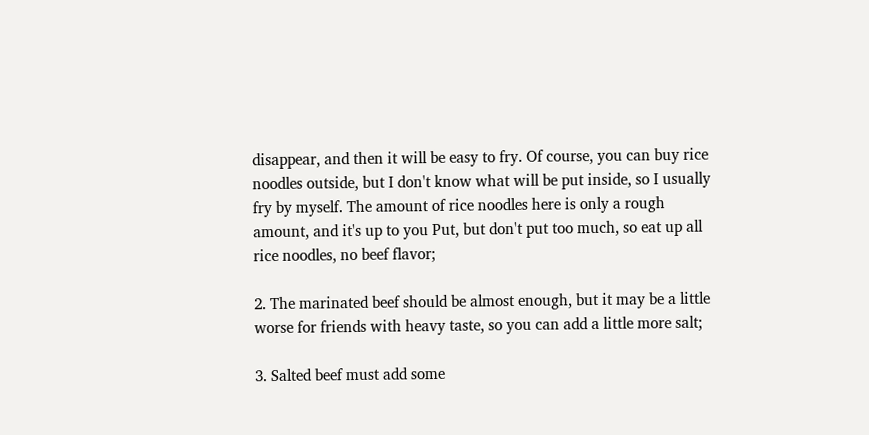disappear, and then it will be easy to fry. Of course, you can buy rice noodles outside, but I don't know what will be put inside, so I usually fry by myself. The amount of rice noodles here is only a rough amount, and it's up to you Put, but don't put too much, so eat up all rice noodles, no beef flavor;

2. The marinated beef should be almost enough, but it may be a little worse for friends with heavy taste, so you can add a little more salt;

3. Salted beef must add some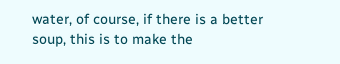water, of course, if there is a better soup, this is to make the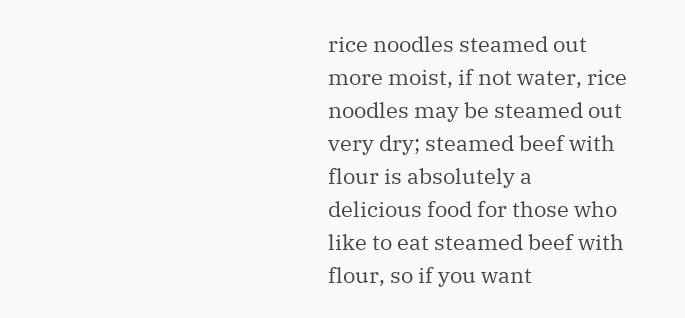rice noodles steamed out more moist, if not water, rice noodles may be steamed out very dry; steamed beef with flour is absolutely a delicious food for those who like to eat steamed beef with flour, so if you want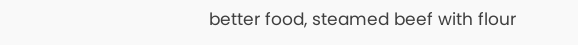better food, steamed beef with flour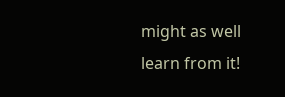might as well learn from it!